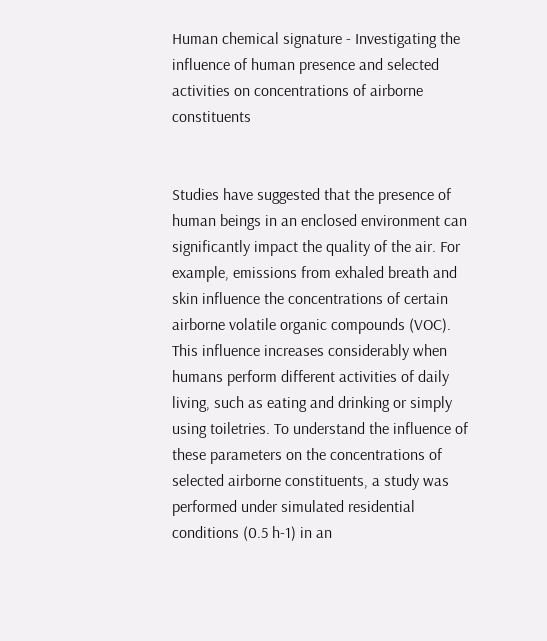Human chemical signature - Investigating the influence of human presence and selected activities on concentrations of airborne constituents


Studies have suggested that the presence of human beings in an enclosed environment can significantly impact the quality of the air. For example, emissions from exhaled breath and skin influence the concentrations of certain airborne volatile organic compounds (VOC). This influence increases considerably when humans perform different activities of daily living, such as eating and drinking or simply using toiletries. To understand the influence of these parameters on the concentrations of selected airborne constituents, a study was performed under simulated residential conditions (0.5 h-1) in an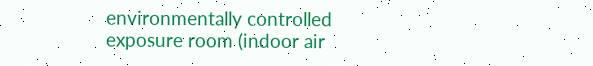environmentally controlled exposure room (indoor air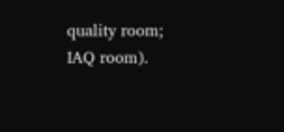quality room; IAQ room).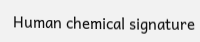Human chemical signature